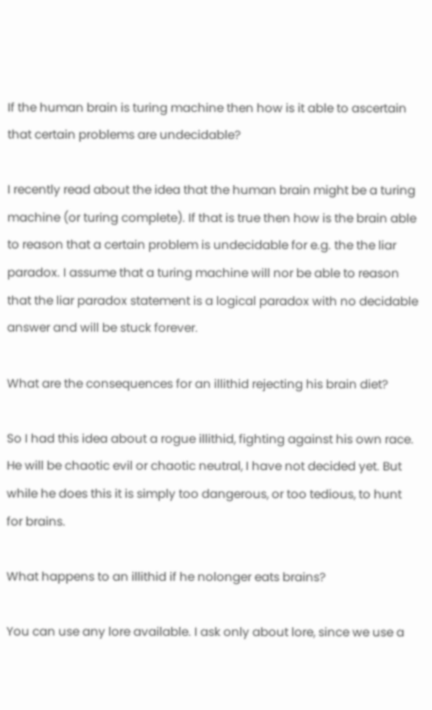If the human brain is turing machine then how is it able to ascertain that certain problems are undecidable?

I recently read about the idea that the human brain might be a turing machine (or turing complete). If that is true then how is the brain able to reason that a certain problem is undecidable for e.g. the the liar paradox. I assume that a turing machine will nor be able to reason that the liar paradox statement is a logical paradox with no decidable answer and will be stuck forever.

What are the consequences for an illithid rejecting his brain diet?

So I had this idea about a rogue illithid, fighting against his own race. He will be chaotic evil or chaotic neutral, I have not decided yet. But while he does this it is simply too dangerous, or too tedious, to hunt for brains.

What happens to an illithid if he nolonger eats brains?

You can use any lore available. I ask only about lore, since we use a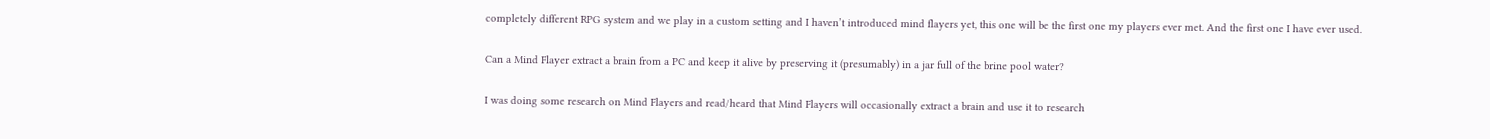completely different RPG system and we play in a custom setting and I haven’t introduced mind flayers yet, this one will be the first one my players ever met. And the first one I have ever used.

Can a Mind Flayer extract a brain from a PC and keep it alive by preserving it (presumably) in a jar full of the brine pool water?

I was doing some research on Mind Flayers and read/heard that Mind Flayers will occasionally extract a brain and use it to research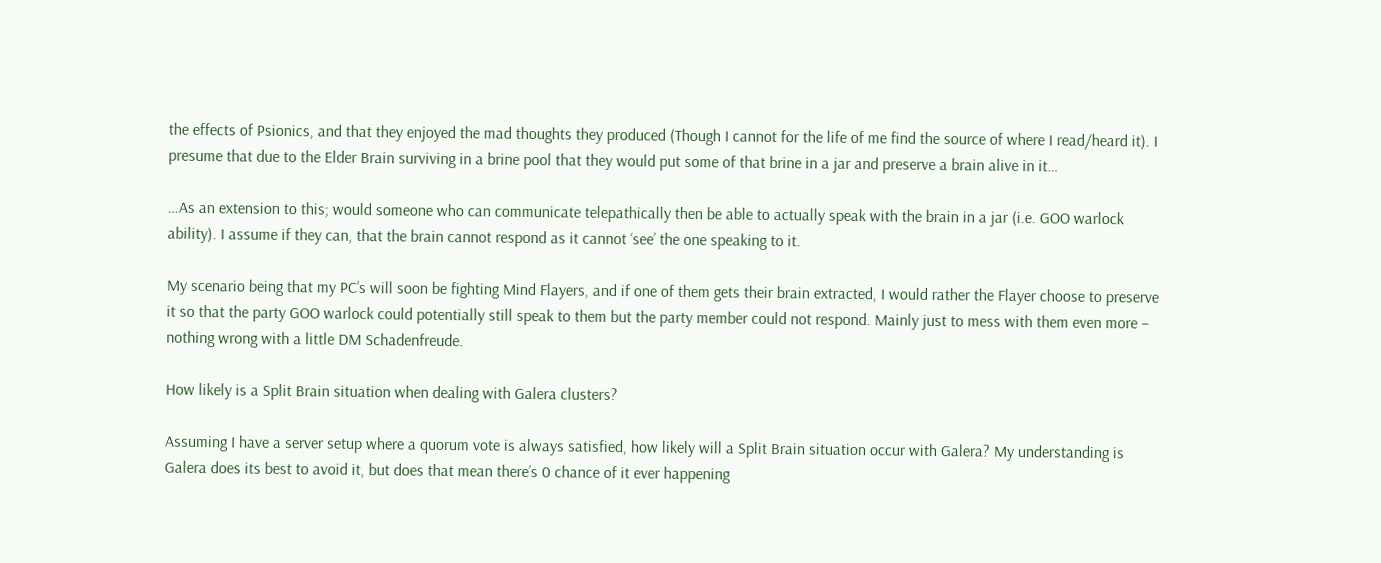the effects of Psionics, and that they enjoyed the mad thoughts they produced (Though I cannot for the life of me find the source of where I read/heard it). I presume that due to the Elder Brain surviving in a brine pool that they would put some of that brine in a jar and preserve a brain alive in it…

…As an extension to this; would someone who can communicate telepathically then be able to actually speak with the brain in a jar (i.e. GOO warlock ability). I assume if they can, that the brain cannot respond as it cannot ‘see’ the one speaking to it.

My scenario being that my PC’s will soon be fighting Mind Flayers, and if one of them gets their brain extracted, I would rather the Flayer choose to preserve it so that the party GOO warlock could potentially still speak to them but the party member could not respond. Mainly just to mess with them even more – nothing wrong with a little DM Schadenfreude.

How likely is a Split Brain situation when dealing with Galera clusters?

Assuming I have a server setup where a quorum vote is always satisfied, how likely will a Split Brain situation occur with Galera? My understanding is Galera does its best to avoid it, but does that mean there’s 0 chance of it ever happening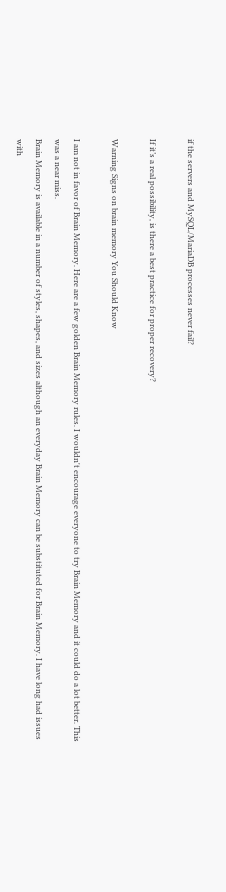if the servers and MySQL/MariaDB processes never fail?

If it’s a real possibility, is there a best practice for proper recovery?

Warning Signs on brain memory You Should Know

I am not in favor of Brain Memory. Here are a few golden Brain Memory rules. I wouldn't encourage everyone to try Brain Memory and it could do a lot better. This was a near miss.
Brain Memory is available in a number of styles, shapes, and sizes although an everyday Brain Memory can be substituted for Brain Memory. I have long had issues with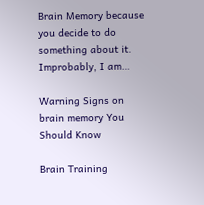Brain Memory because you decide to do something about it. Improbably, I am…

Warning Signs on brain memory You Should Know

Brain Training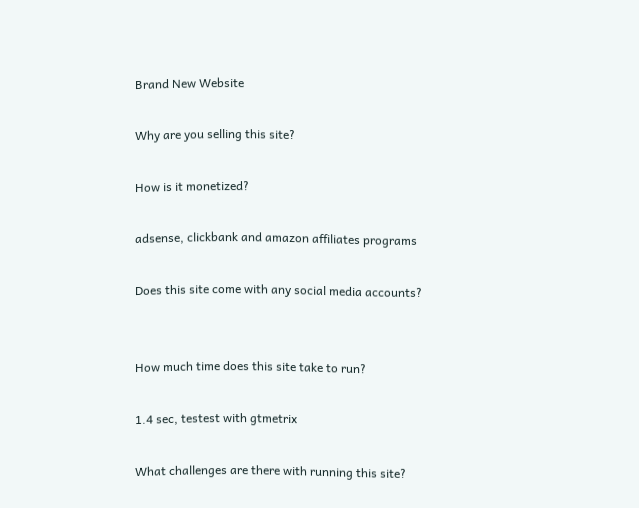Brand New Website

Why are you selling this site?

How is it monetized?

adsense, clickbank and amazon affiliates programs

Does this site come with any social media accounts?


How much time does this site take to run?

1.4 sec, testest with gtmetrix

What challenges are there with running this site?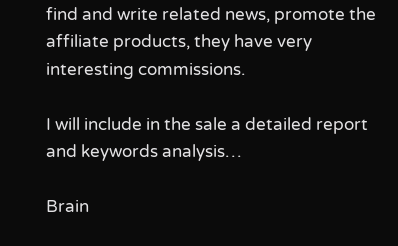find and write related news, promote the affiliate products, they have very interesting commissions.

I will include in the sale a detailed report and keywords analysis…

Brain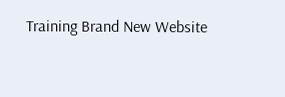Training Brand New Website